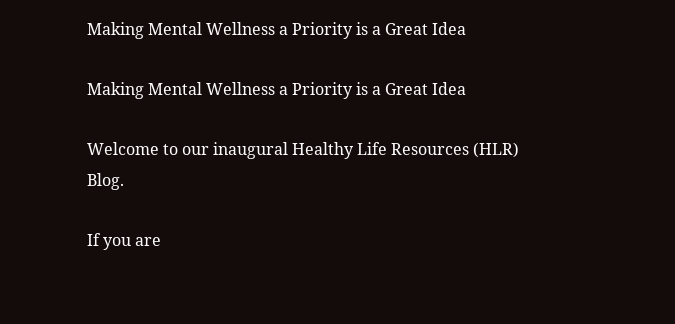Making Mental Wellness a Priority is a Great Idea

Making Mental Wellness a Priority is a Great Idea

Welcome to our inaugural Healthy Life Resources (HLR) Blog.

If you are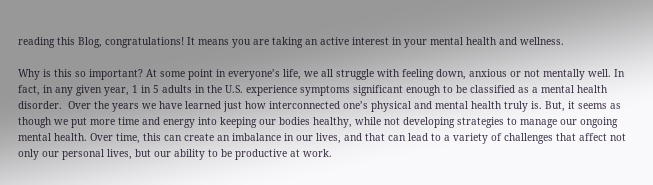reading this Blog, congratulations! It means you are taking an active interest in your mental health and wellness.

Why is this so important? At some point in everyone’s life, we all struggle with feeling down, anxious or not mentally well. In fact, in any given year, 1 in 5 adults in the U.S. experience symptoms significant enough to be classified as a mental health disorder.  Over the years we have learned just how interconnected one’s physical and mental health truly is. But, it seems as though we put more time and energy into keeping our bodies healthy, while not developing strategies to manage our ongoing mental health. Over time, this can create an imbalance in our lives, and that can lead to a variety of challenges that affect not only our personal lives, but our ability to be productive at work.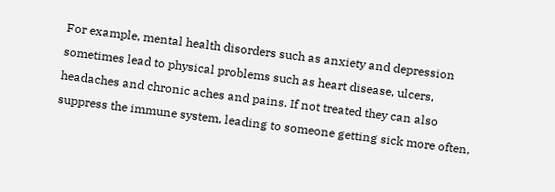For example, mental health disorders such as anxiety and depression sometimes lead to physical problems such as heart disease, ulcers, headaches and chronic aches and pains. If not treated they can also suppress the immune system, leading to someone getting sick more often,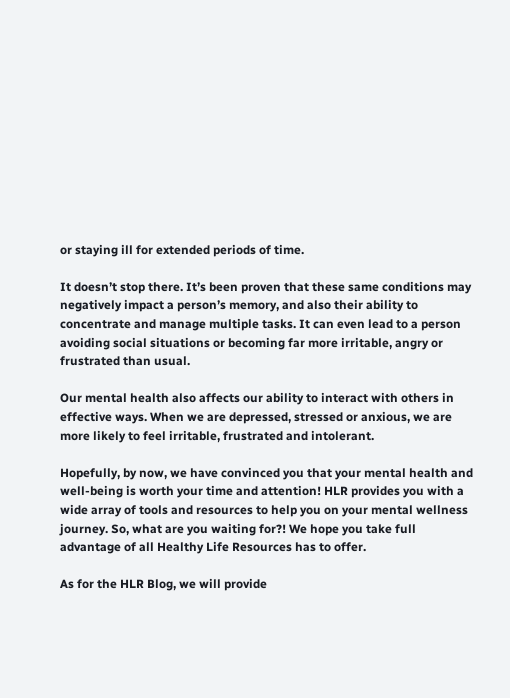or staying ill for extended periods of time.

It doesn’t stop there. It’s been proven that these same conditions may negatively impact a person’s memory, and also their ability to concentrate and manage multiple tasks. It can even lead to a person avoiding social situations or becoming far more irritable, angry or frustrated than usual.

Our mental health also affects our ability to interact with others in effective ways. When we are depressed, stressed or anxious, we are more likely to feel irritable, frustrated and intolerant.

Hopefully, by now, we have convinced you that your mental health and well-being is worth your time and attention! HLR provides you with a wide array of tools and resources to help you on your mental wellness journey. So, what are you waiting for?! We hope you take full advantage of all Healthy Life Resources has to offer.

As for the HLR Blog, we will provide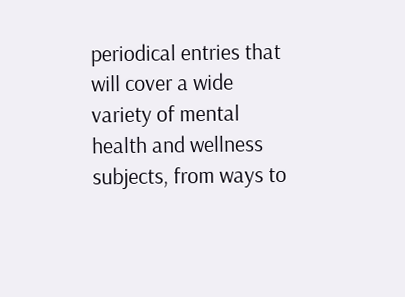periodical entries that will cover a wide variety of mental health and wellness subjects, from ways to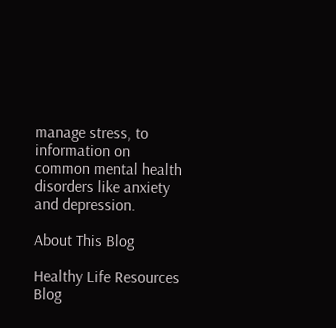manage stress, to information on common mental health disorders like anxiety and depression.

About This Blog

Healthy Life Resources Blog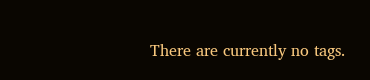There are currently no tags.